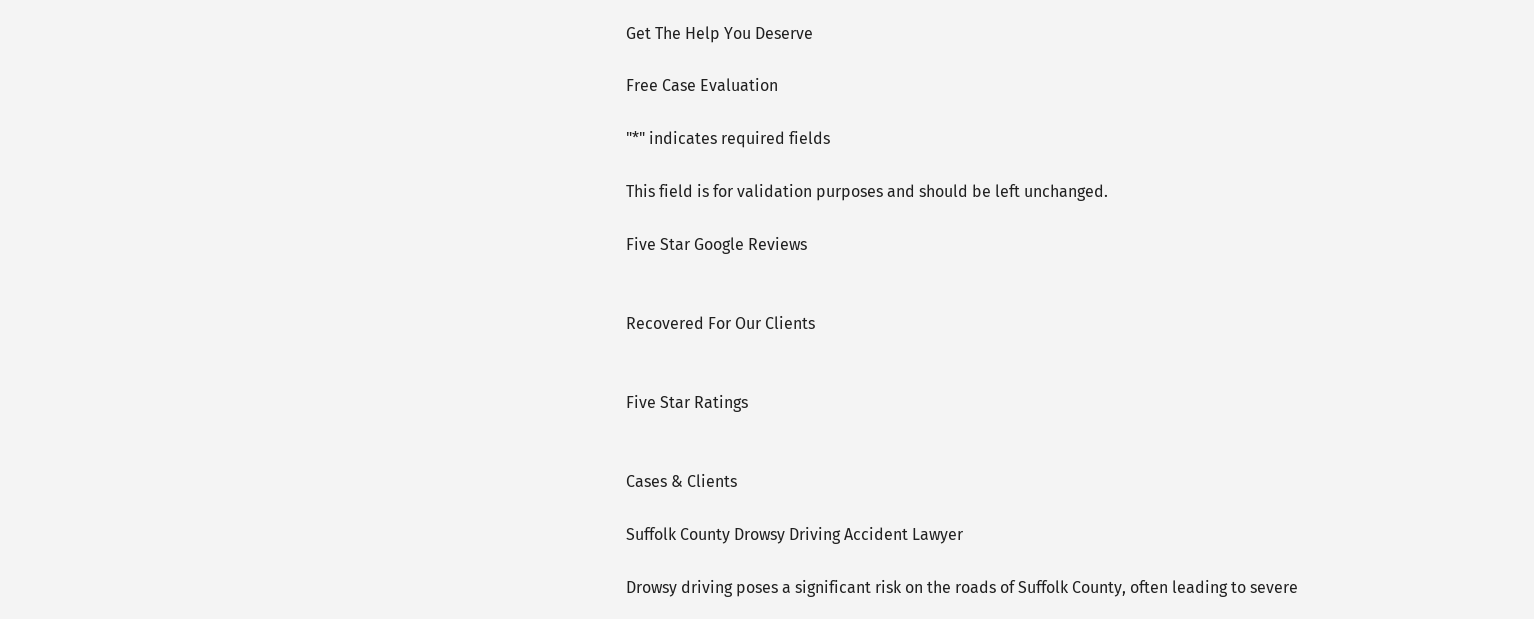Get The Help You Deserve

Free Case Evaluation

"*" indicates required fields

This field is for validation purposes and should be left unchanged.

Five Star Google Reviews


Recovered For Our Clients


Five Star Ratings


Cases & Clients

Suffolk County Drowsy Driving Accident Lawyer

Drowsy driving poses a significant risk on the roads of Suffolk County, often leading to severe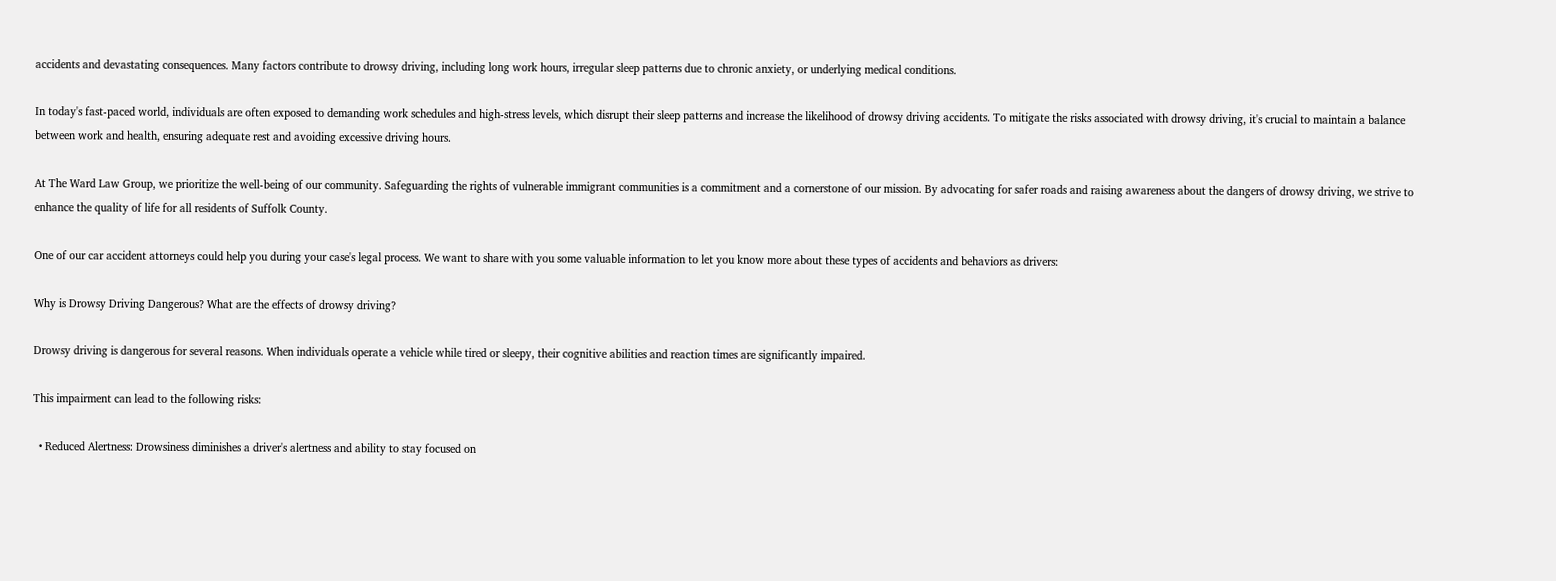accidents and devastating consequences. Many factors contribute to drowsy driving, including long work hours, irregular sleep patterns due to chronic anxiety, or underlying medical conditions.

In today's fast-paced world, individuals are often exposed to demanding work schedules and high-stress levels, which disrupt their sleep patterns and increase the likelihood of drowsy driving accidents. To mitigate the risks associated with drowsy driving, it's crucial to maintain a balance between work and health, ensuring adequate rest and avoiding excessive driving hours.

At The Ward Law Group, we prioritize the well-being of our community. Safeguarding the rights of vulnerable immigrant communities is a commitment and a cornerstone of our mission. By advocating for safer roads and raising awareness about the dangers of drowsy driving, we strive to enhance the quality of life for all residents of Suffolk County.

One of our car accident attorneys could help you during your case's legal process. We want to share with you some valuable information to let you know more about these types of accidents and behaviors as drivers:

Why is Drowsy Driving Dangerous? What are the effects of drowsy driving?

Drowsy driving is dangerous for several reasons. When individuals operate a vehicle while tired or sleepy, their cognitive abilities and reaction times are significantly impaired.

This impairment can lead to the following risks:

  • Reduced Alertness: Drowsiness diminishes a driver's alertness and ability to stay focused on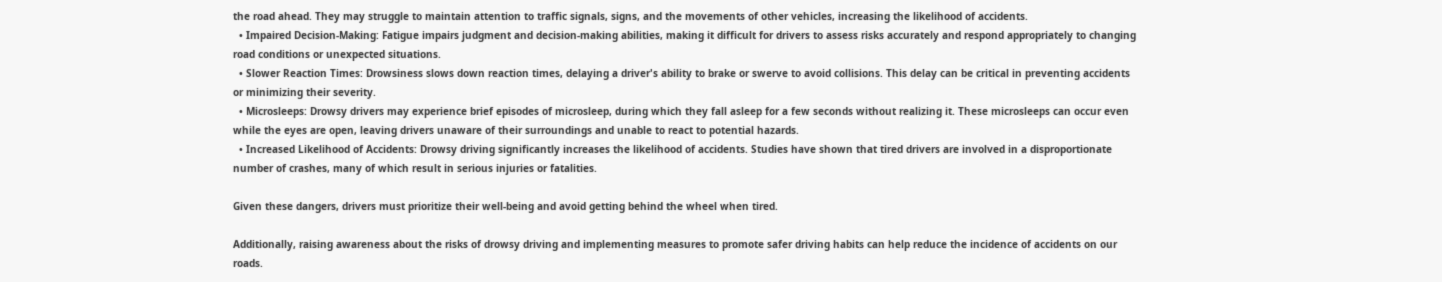the road ahead. They may struggle to maintain attention to traffic signals, signs, and the movements of other vehicles, increasing the likelihood of accidents.
  • Impaired Decision-Making: Fatigue impairs judgment and decision-making abilities, making it difficult for drivers to assess risks accurately and respond appropriately to changing road conditions or unexpected situations.
  • Slower Reaction Times: Drowsiness slows down reaction times, delaying a driver's ability to brake or swerve to avoid collisions. This delay can be critical in preventing accidents or minimizing their severity.
  • Microsleeps: Drowsy drivers may experience brief episodes of microsleep, during which they fall asleep for a few seconds without realizing it. These microsleeps can occur even while the eyes are open, leaving drivers unaware of their surroundings and unable to react to potential hazards.
  • Increased Likelihood of Accidents: Drowsy driving significantly increases the likelihood of accidents. Studies have shown that tired drivers are involved in a disproportionate number of crashes, many of which result in serious injuries or fatalities.

Given these dangers, drivers must prioritize their well-being and avoid getting behind the wheel when tired.

Additionally, raising awareness about the risks of drowsy driving and implementing measures to promote safer driving habits can help reduce the incidence of accidents on our roads.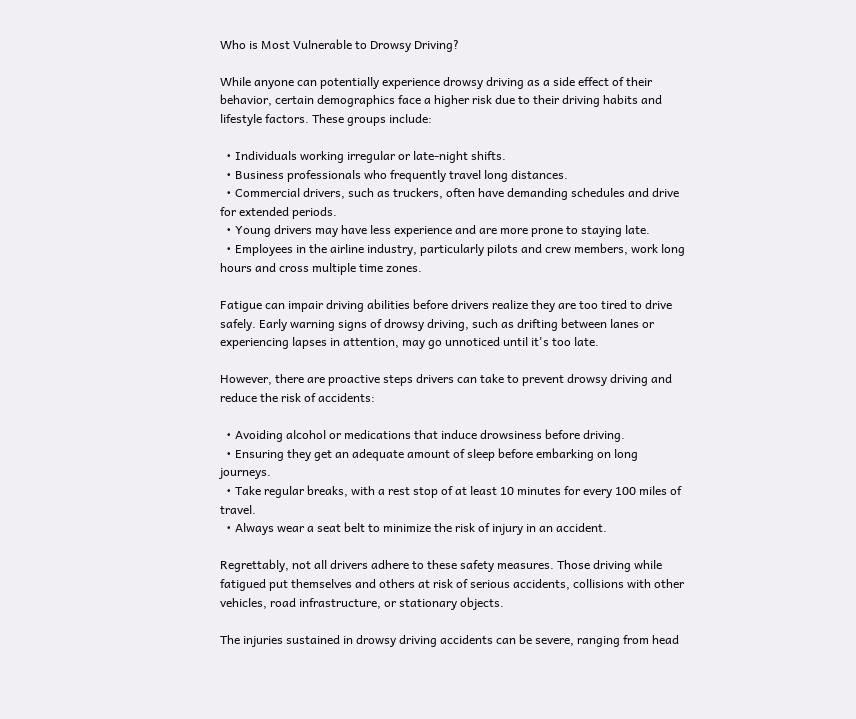Who is Most Vulnerable to Drowsy Driving?

While anyone can potentially experience drowsy driving as a side effect of their behavior, certain demographics face a higher risk due to their driving habits and lifestyle factors. These groups include:

  • Individuals working irregular or late-night shifts.
  • Business professionals who frequently travel long distances.
  • Commercial drivers, such as truckers, often have demanding schedules and drive for extended periods.
  • Young drivers may have less experience and are more prone to staying late.
  • Employees in the airline industry, particularly pilots and crew members, work long hours and cross multiple time zones.

Fatigue can impair driving abilities before drivers realize they are too tired to drive safely. Early warning signs of drowsy driving, such as drifting between lanes or experiencing lapses in attention, may go unnoticed until it's too late.

However, there are proactive steps drivers can take to prevent drowsy driving and reduce the risk of accidents:

  • Avoiding alcohol or medications that induce drowsiness before driving.
  • Ensuring they get an adequate amount of sleep before embarking on long journeys.
  • Take regular breaks, with a rest stop of at least 10 minutes for every 100 miles of travel.
  • Always wear a seat belt to minimize the risk of injury in an accident.

Regrettably, not all drivers adhere to these safety measures. Those driving while fatigued put themselves and others at risk of serious accidents, collisions with other vehicles, road infrastructure, or stationary objects.

The injuries sustained in drowsy driving accidents can be severe, ranging from head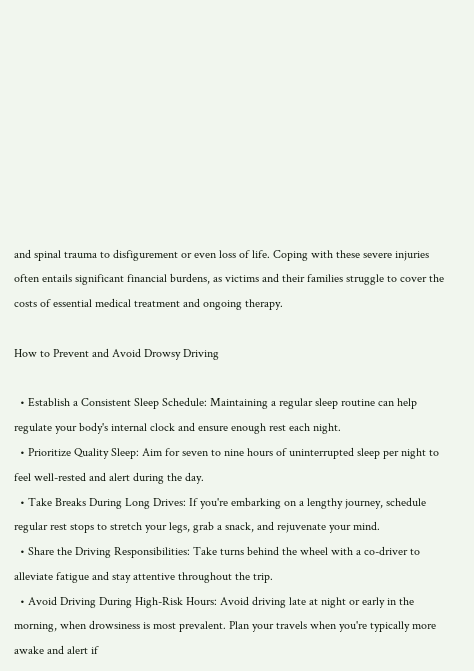and spinal trauma to disfigurement or even loss of life. Coping with these severe injuries often entails significant financial burdens, as victims and their families struggle to cover the costs of essential medical treatment and ongoing therapy.

How to Prevent and Avoid Drowsy Driving

  • Establish a Consistent Sleep Schedule: Maintaining a regular sleep routine can help regulate your body's internal clock and ensure enough rest each night.
  • Prioritize Quality Sleep: Aim for seven to nine hours of uninterrupted sleep per night to feel well-rested and alert during the day.
  • Take Breaks During Long Drives: If you're embarking on a lengthy journey, schedule regular rest stops to stretch your legs, grab a snack, and rejuvenate your mind.
  • Share the Driving Responsibilities: Take turns behind the wheel with a co-driver to alleviate fatigue and stay attentive throughout the trip.
  • Avoid Driving During High-Risk Hours: Avoid driving late at night or early in the morning, when drowsiness is most prevalent. Plan your travels when you're typically more awake and alert if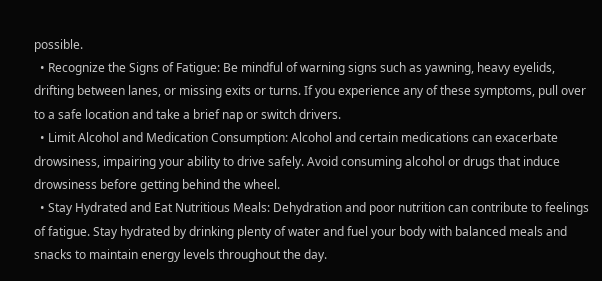possible.
  • Recognize the Signs of Fatigue: Be mindful of warning signs such as yawning, heavy eyelids, drifting between lanes, or missing exits or turns. If you experience any of these symptoms, pull over to a safe location and take a brief nap or switch drivers.
  • Limit Alcohol and Medication Consumption: Alcohol and certain medications can exacerbate drowsiness, impairing your ability to drive safely. Avoid consuming alcohol or drugs that induce drowsiness before getting behind the wheel.
  • Stay Hydrated and Eat Nutritious Meals: Dehydration and poor nutrition can contribute to feelings of fatigue. Stay hydrated by drinking plenty of water and fuel your body with balanced meals and snacks to maintain energy levels throughout the day.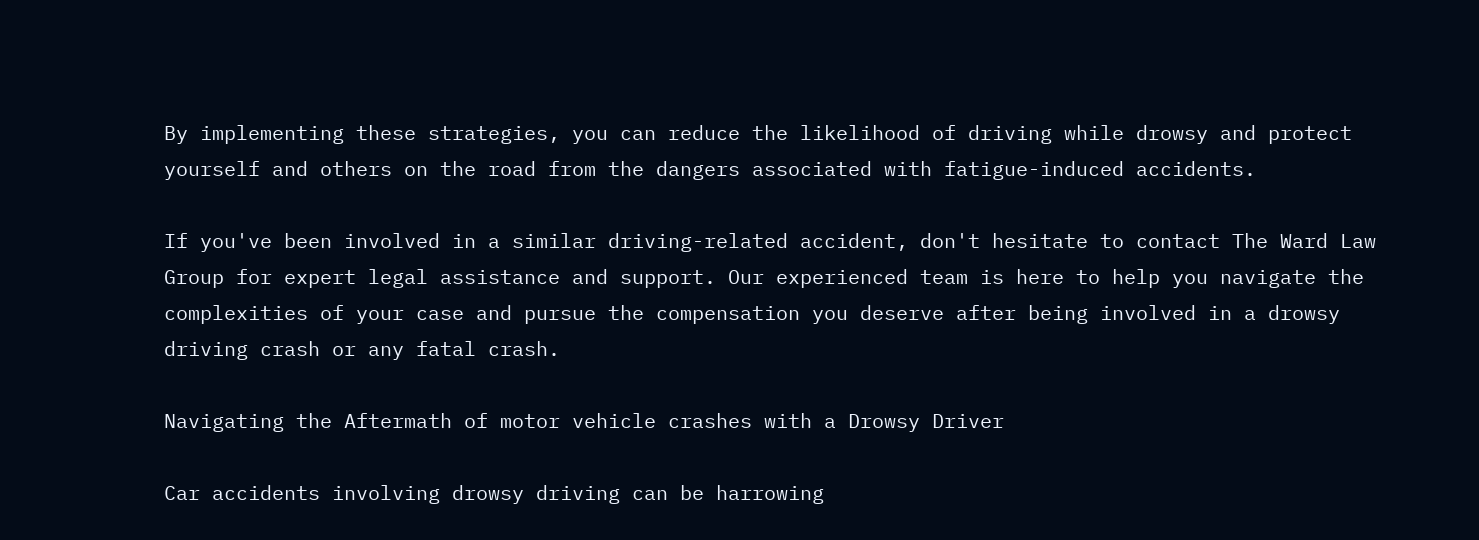By implementing these strategies, you can reduce the likelihood of driving while drowsy and protect yourself and others on the road from the dangers associated with fatigue-induced accidents.

If you've been involved in a similar driving-related accident, don't hesitate to contact The Ward Law Group for expert legal assistance and support. Our experienced team is here to help you navigate the complexities of your case and pursue the compensation you deserve after being involved in a drowsy driving crash or any fatal crash.

Navigating the Aftermath of motor vehicle crashes with a Drowsy Driver

Car accidents involving drowsy driving can be harrowing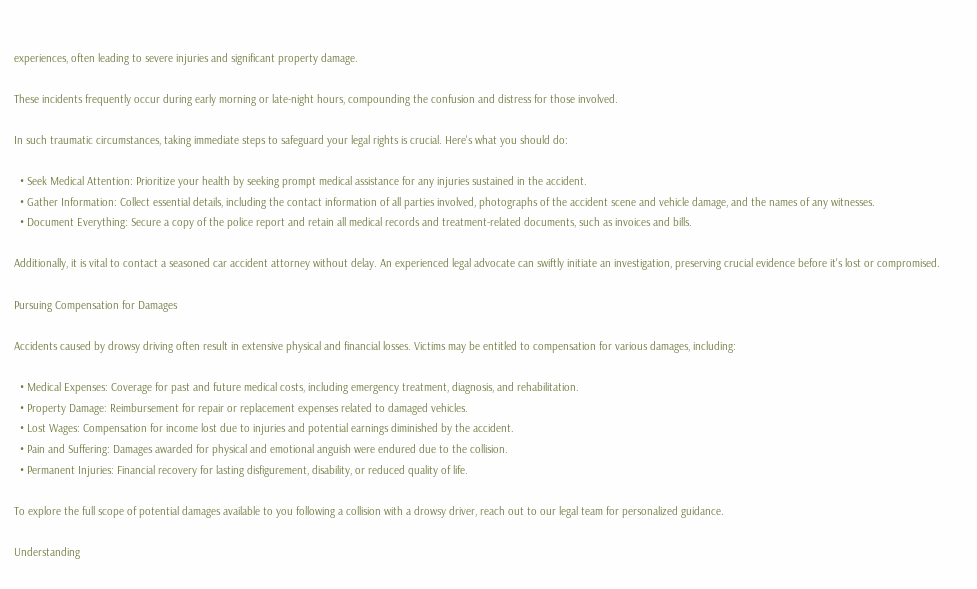experiences, often leading to severe injuries and significant property damage.

These incidents frequently occur during early morning or late-night hours, compounding the confusion and distress for those involved.

In such traumatic circumstances, taking immediate steps to safeguard your legal rights is crucial. Here's what you should do:

  • Seek Medical Attention: Prioritize your health by seeking prompt medical assistance for any injuries sustained in the accident.
  • Gather Information: Collect essential details, including the contact information of all parties involved, photographs of the accident scene and vehicle damage, and the names of any witnesses.
  • Document Everything: Secure a copy of the police report and retain all medical records and treatment-related documents, such as invoices and bills.

Additionally, it is vital to contact a seasoned car accident attorney without delay. An experienced legal advocate can swiftly initiate an investigation, preserving crucial evidence before it's lost or compromised.

Pursuing Compensation for Damages

Accidents caused by drowsy driving often result in extensive physical and financial losses. Victims may be entitled to compensation for various damages, including:

  • Medical Expenses: Coverage for past and future medical costs, including emergency treatment, diagnosis, and rehabilitation.
  • Property Damage: Reimbursement for repair or replacement expenses related to damaged vehicles.
  • Lost Wages: Compensation for income lost due to injuries and potential earnings diminished by the accident.
  • Pain and Suffering: Damages awarded for physical and emotional anguish were endured due to the collision.
  • Permanent Injuries: Financial recovery for lasting disfigurement, disability, or reduced quality of life.

To explore the full scope of potential damages available to you following a collision with a drowsy driver, reach out to our legal team for personalized guidance.

Understanding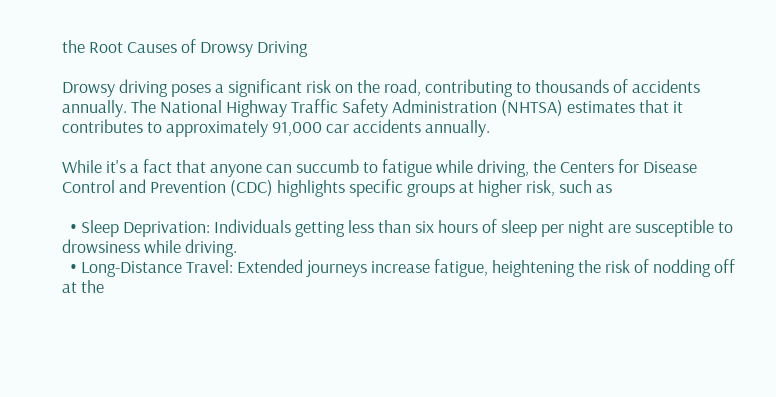the Root Causes of Drowsy Driving

Drowsy driving poses a significant risk on the road, contributing to thousands of accidents annually. The National Highway Traffic Safety Administration (NHTSA) estimates that it contributes to approximately 91,000 car accidents annually.

While it's a fact that anyone can succumb to fatigue while driving, the Centers for Disease Control and Prevention (CDC) highlights specific groups at higher risk, such as

  • Sleep Deprivation: Individuals getting less than six hours of sleep per night are susceptible to drowsiness while driving.
  • Long-Distance Travel: Extended journeys increase fatigue, heightening the risk of nodding off at the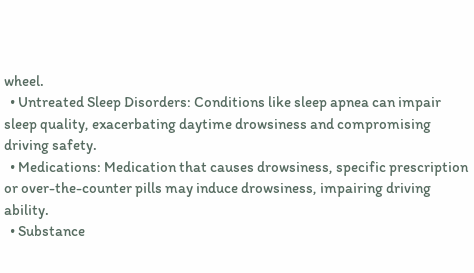wheel.
  • Untreated Sleep Disorders: Conditions like sleep apnea can impair sleep quality, exacerbating daytime drowsiness and compromising driving safety.
  • Medications: Medication that causes drowsiness, specific prescription or over-the-counter pills may induce drowsiness, impairing driving ability.
  • Substance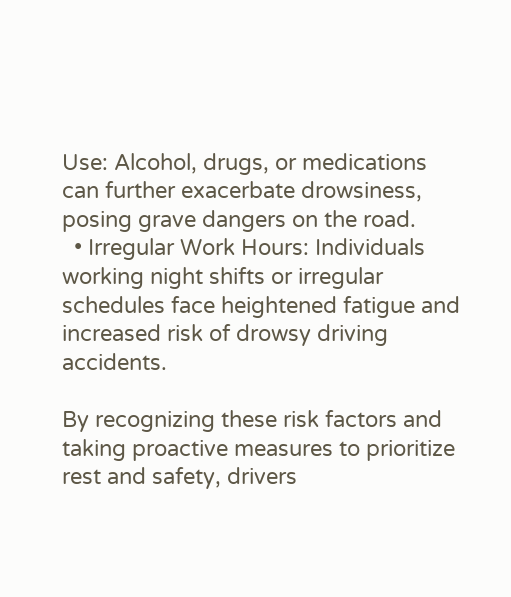Use: Alcohol, drugs, or medications can further exacerbate drowsiness, posing grave dangers on the road.
  • Irregular Work Hours: Individuals working night shifts or irregular schedules face heightened fatigue and increased risk of drowsy driving accidents.

By recognizing these risk factors and taking proactive measures to prioritize rest and safety, drivers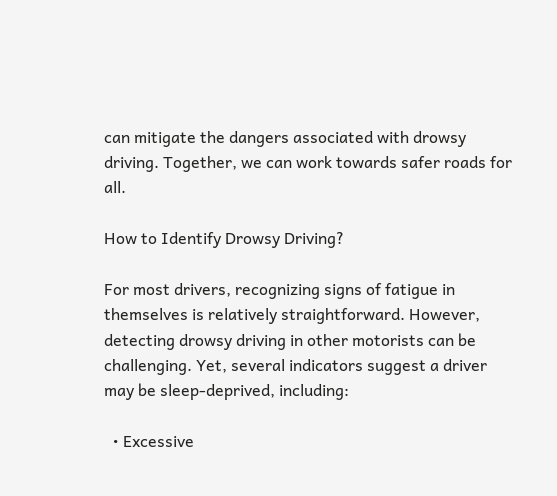can mitigate the dangers associated with drowsy driving. Together, we can work towards safer roads for all.

How to Identify Drowsy Driving?

For most drivers, recognizing signs of fatigue in themselves is relatively straightforward. However, detecting drowsy driving in other motorists can be challenging. Yet, several indicators suggest a driver may be sleep-deprived, including:

  • Excessive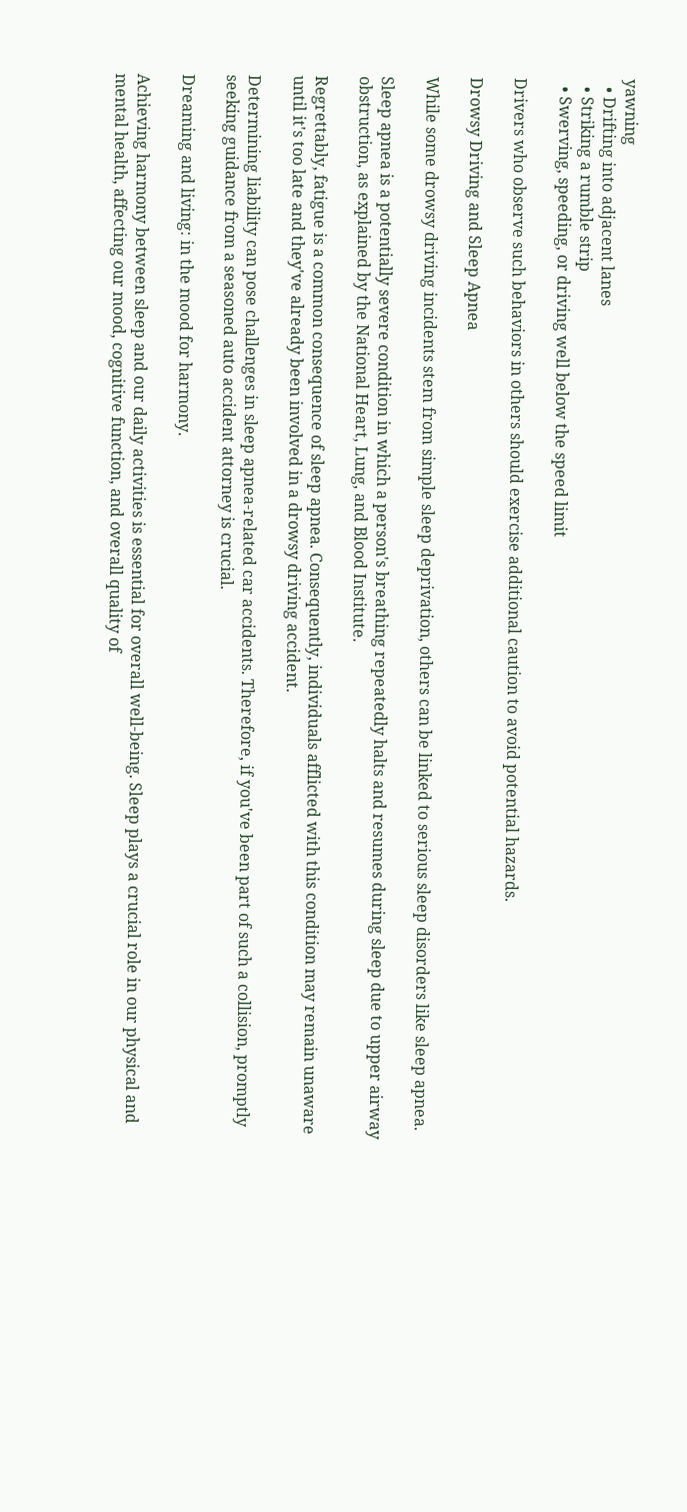yawning
  • Drifting into adjacent lanes
  • Striking a rumble strip
  • Swerving, speeding, or driving well below the speed limit

Drivers who observe such behaviors in others should exercise additional caution to avoid potential hazards.

Drowsy Driving and Sleep Apnea

While some drowsy driving incidents stem from simple sleep deprivation, others can be linked to serious sleep disorders like sleep apnea.

Sleep apnea is a potentially severe condition in which a person's breathing repeatedly halts and resumes during sleep due to upper airway obstruction, as explained by the National Heart, Lung, and Blood Institute.

Regrettably, fatigue is a common consequence of sleep apnea. Consequently, individuals afflicted with this condition may remain unaware until it's too late and they've already been involved in a drowsy driving accident.

Determining liability can pose challenges in sleep apnea-related car accidents. Therefore, if you've been part of such a collision, promptly seeking guidance from a seasoned auto accident attorney is crucial.

Dreaming and living: in the mood for harmony.

Achieving harmony between sleep and our daily activities is essential for overall well-being. Sleep plays a crucial role in our physical and mental health, affecting our mood, cognitive function, and overall quality of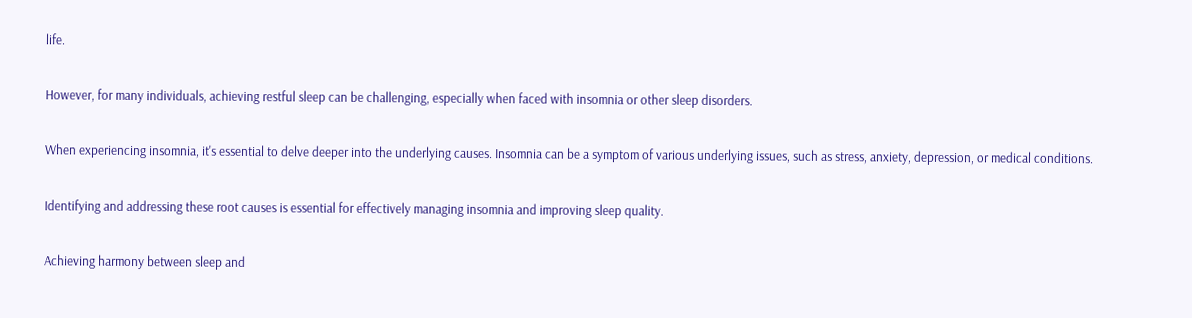life.

However, for many individuals, achieving restful sleep can be challenging, especially when faced with insomnia or other sleep disorders.

When experiencing insomnia, it's essential to delve deeper into the underlying causes. Insomnia can be a symptom of various underlying issues, such as stress, anxiety, depression, or medical conditions.

Identifying and addressing these root causes is essential for effectively managing insomnia and improving sleep quality.

Achieving harmony between sleep and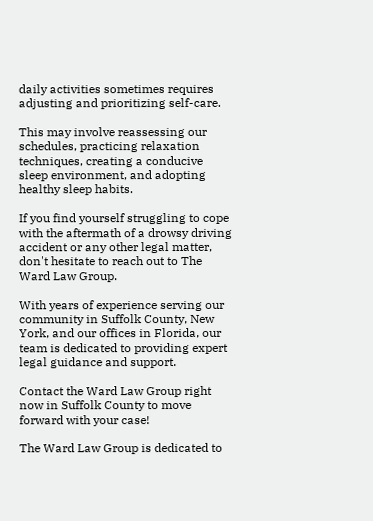daily activities sometimes requires adjusting and prioritizing self-care.

This may involve reassessing our schedules, practicing relaxation techniques, creating a conducive sleep environment, and adopting healthy sleep habits.

If you find yourself struggling to cope with the aftermath of a drowsy driving accident or any other legal matter, don't hesitate to reach out to The Ward Law Group.

With years of experience serving our community in Suffolk County, New York, and our offices in Florida, our team is dedicated to providing expert legal guidance and support.

Contact the Ward Law Group right now in Suffolk County to move forward with your case!

The Ward Law Group is dedicated to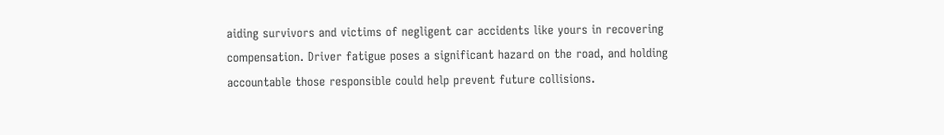aiding survivors and victims of negligent car accidents like yours in recovering compensation. Driver fatigue poses a significant hazard on the road, and holding accountable those responsible could help prevent future collisions.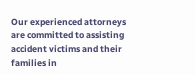Our experienced attorneys are committed to assisting accident victims and their families in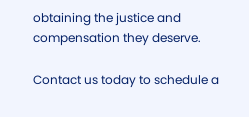obtaining the justice and compensation they deserve.

Contact us today to schedule a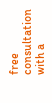free consultation with a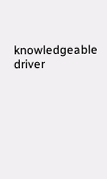knowledgeable driver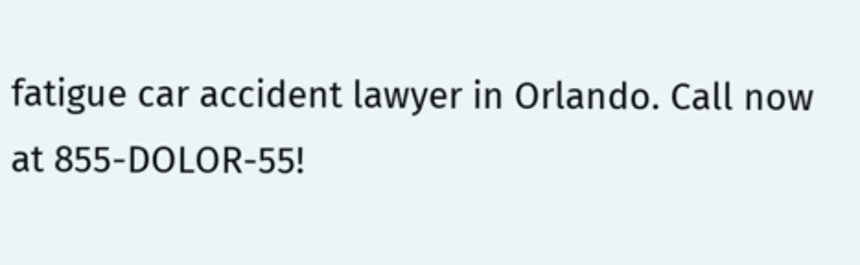fatigue car accident lawyer in Orlando. Call now at 855-DOLOR-55!